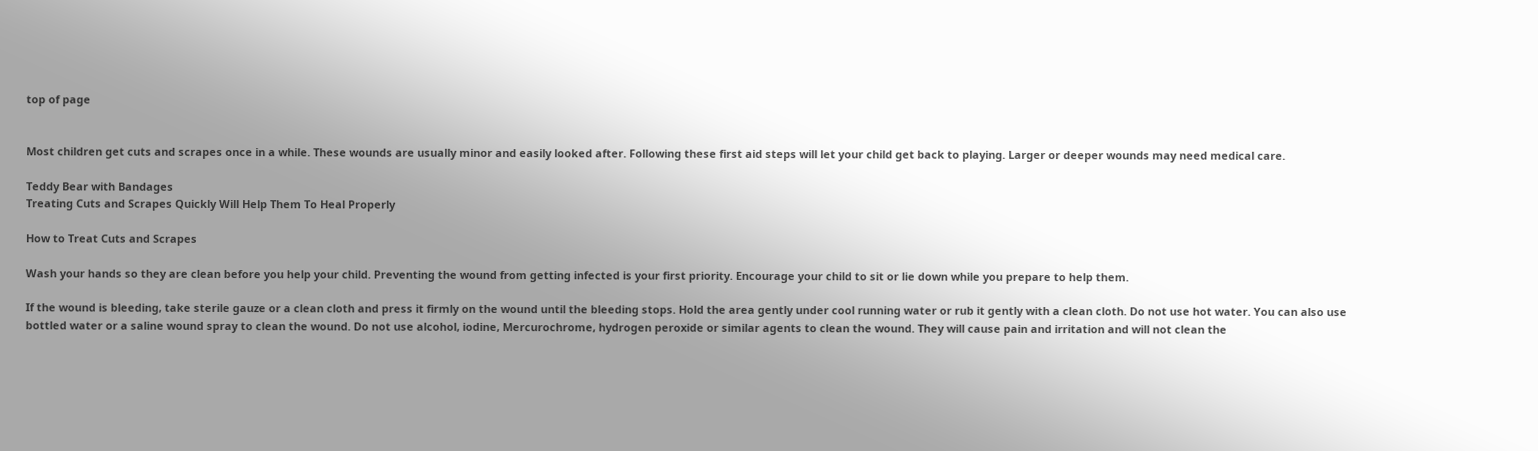top of page


Most children get cuts and scrapes once in a while. These wounds are usually minor and easily looked after. Following these first aid steps will let your child get back to playing. Larger or deeper wounds may need medical care.

Teddy Bear with Bandages
Treating Cuts and Scrapes Quickly Will Help Them To Heal Properly

How to Treat Cuts and Scrapes

Wash your hands so they are clean before you help your child. Preventing the wound from getting infected is your first priority. Encourage your child to sit or lie down while you prepare to help them.

If the wound is bleeding, take sterile gauze or a clean cloth and press it firmly on the wound until the bleeding stops. Hold the area gently under cool running water or rub it gently with a clean cloth. Do not use hot water. You can also use bottled water or a saline wound spray to clean the wound. Do not use alcohol, iodine, Mercurochrome, hydrogen peroxide or similar agents to clean the wound. They will cause pain and irritation and will not clean the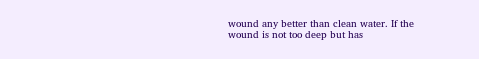wound any better than clean water. If the wound is not too deep but has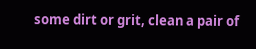some dirt or grit, clean a pair of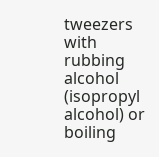tweezers with rubbing alcohol (isopropyl alcohol) or boiling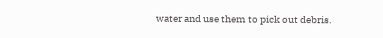water and use them to pick out debris.